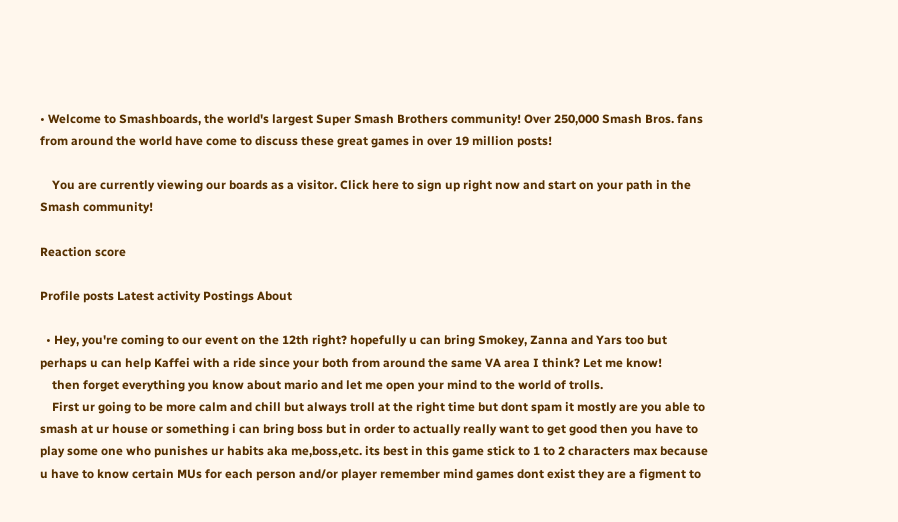• Welcome to Smashboards, the world's largest Super Smash Brothers community! Over 250,000 Smash Bros. fans from around the world have come to discuss these great games in over 19 million posts!

    You are currently viewing our boards as a visitor. Click here to sign up right now and start on your path in the Smash community!

Reaction score

Profile posts Latest activity Postings About

  • Hey, you're coming to our event on the 12th right? hopefully u can bring Smokey, Zanna and Yars too but perhaps u can help Kaffei with a ride since your both from around the same VA area I think? Let me know!
    then forget everything you know about mario and let me open your mind to the world of trolls.
    First ur going to be more calm and chill but always troll at the right time but dont spam it mostly are you able to smash at ur house or something i can bring boss but in order to actually really want to get good then you have to play some one who punishes ur habits aka me,boss,etc. its best in this game stick to 1 to 2 characters max because u have to know certain MUs for each person and/or player remember mind games dont exist they are a figment to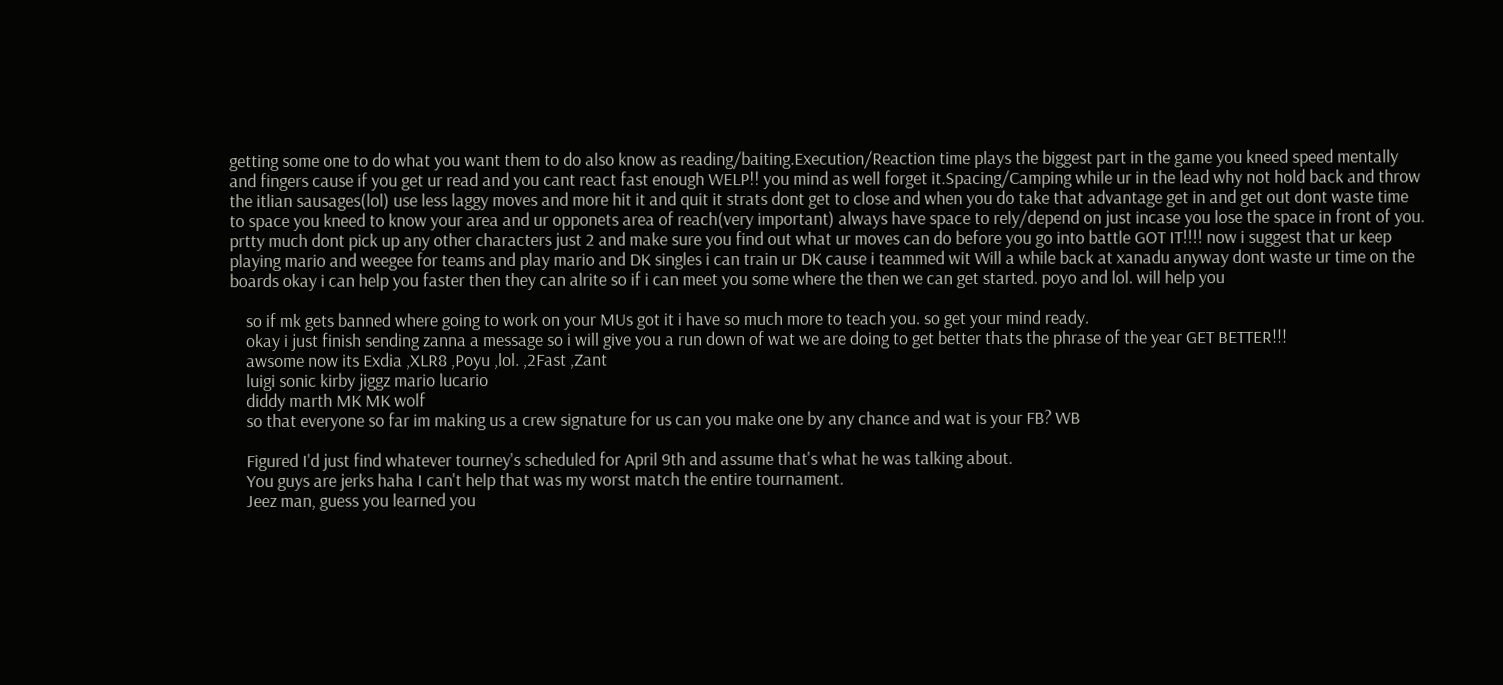getting some one to do what you want them to do also know as reading/baiting.Execution/Reaction time plays the biggest part in the game you kneed speed mentally and fingers cause if you get ur read and you cant react fast enough WELP!! you mind as well forget it.Spacing/Camping while ur in the lead why not hold back and throw the itlian sausages(lol) use less laggy moves and more hit it and quit it strats dont get to close and when you do take that advantage get in and get out dont waste time to space you kneed to know your area and ur opponets area of reach(very important) always have space to rely/depend on just incase you lose the space in front of you. prtty much dont pick up any other characters just 2 and make sure you find out what ur moves can do before you go into battle GOT IT!!!! now i suggest that ur keep playing mario and weegee for teams and play mario and DK singles i can train ur DK cause i teammed wit Will a while back at xanadu anyway dont waste ur time on the boards okay i can help you faster then they can alrite so if i can meet you some where the then we can get started. poyo and lol. will help you

    so if mk gets banned where going to work on your MUs got it i have so much more to teach you. so get your mind ready.
    okay i just finish sending zanna a message so i will give you a run down of wat we are doing to get better thats the phrase of the year GET BETTER!!!
    awsome now its Exdia ,XLR8 ,Poyu ,lol. ,2Fast ,Zant
    luigi sonic kirby jiggz mario lucario
    diddy marth MK MK wolf
    so that everyone so far im making us a crew signature for us can you make one by any chance and wat is your FB? WB

    Figured I'd just find whatever tourney's scheduled for April 9th and assume that's what he was talking about.
    You guys are jerks haha I can't help that was my worst match the entire tournament.
    Jeez man, guess you learned you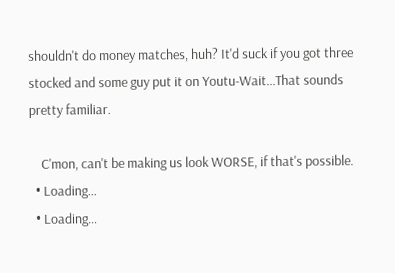shouldn't do money matches, huh? It'd suck if you got three stocked and some guy put it on Youtu-Wait...That sounds pretty familiar.

    C'mon, can't be making us look WORSE, if that's possible.
  • Loading…
  • Loading…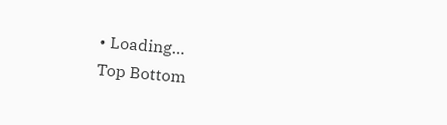• Loading…
Top Bottom